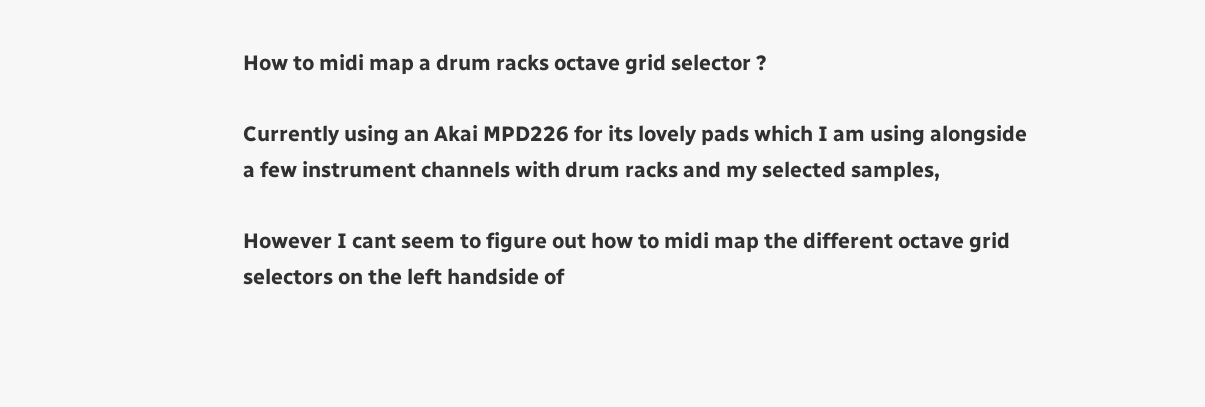How to midi map a drum racks octave grid selector ?

Currently using an Akai MPD226 for its lovely pads which I am using alongside a few instrument channels with drum racks and my selected samples,

However I cant seem to figure out how to midi map the different octave grid selectors on the left handside of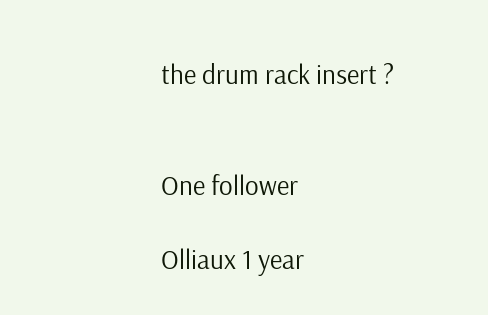the drum rack insert ?


One follower

Olliaux 1 year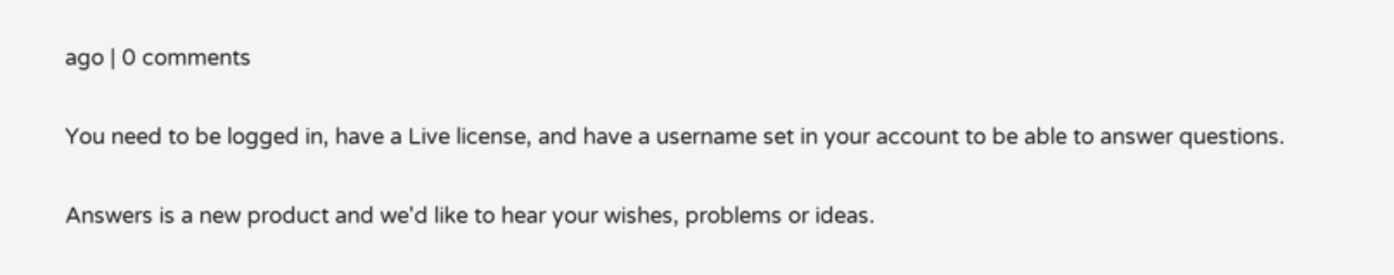ago | 0 comments

You need to be logged in, have a Live license, and have a username set in your account to be able to answer questions.

Answers is a new product and we'd like to hear your wishes, problems or ideas.